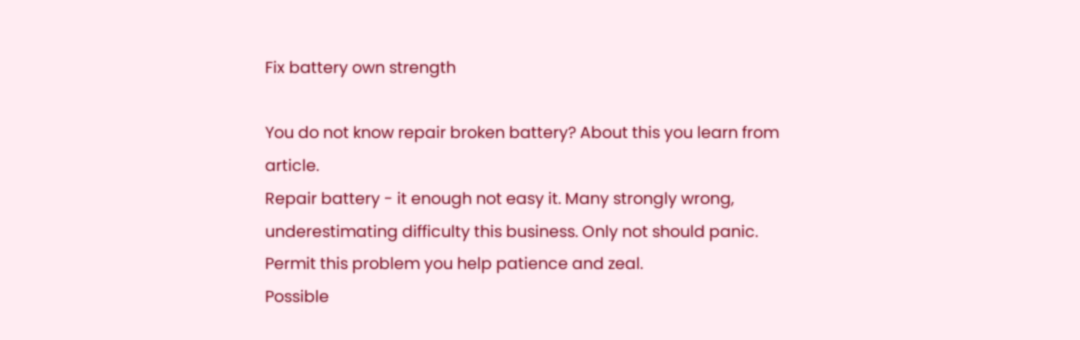Fix battery own strength

You do not know repair broken battery? About this you learn from article.
Repair battery - it enough not easy it. Many strongly wrong, underestimating difficulty this business. Only not should panic. Permit this problem you help patience and zeal.
Possible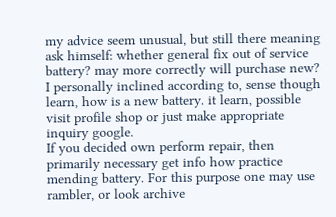my advice seem unusual, but still there meaning ask himself: whether general fix out of service battery? may more correctly will purchase new? I personally inclined according to, sense though learn, how is a new battery. it learn, possible visit profile shop or just make appropriate inquiry google.
If you decided own perform repair, then primarily necessary get info how practice mending battery. For this purpose one may use rambler, or look archive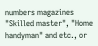numbers magazines "Skilled master", "Home handyman" and etc., or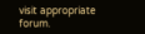visit appropriate forum.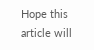Hope this article will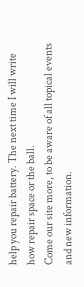help you repair battery. The next time I will write how repair space or the ball.
Come our site more, to be aware of all topical events and new information.